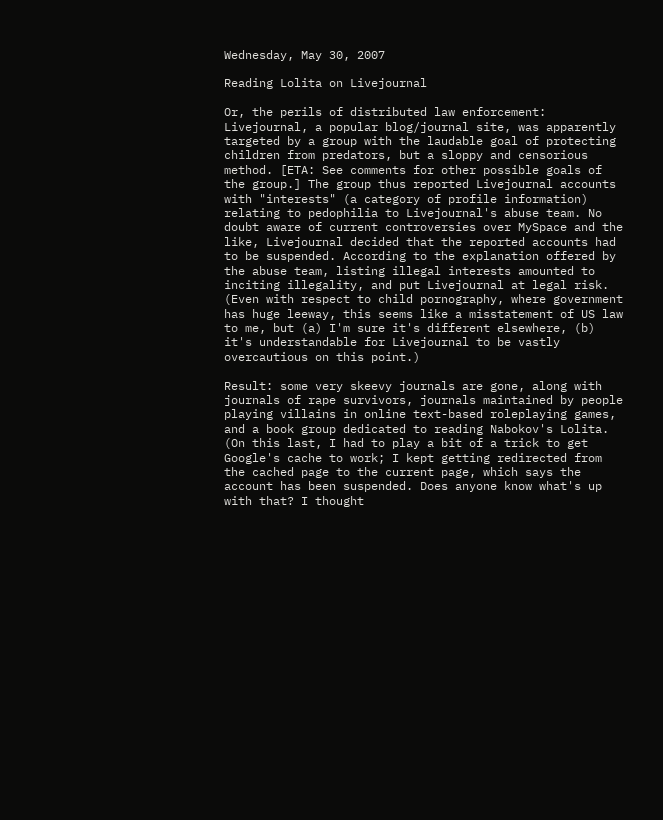Wednesday, May 30, 2007

Reading Lolita on Livejournal

Or, the perils of distributed law enforcement: Livejournal, a popular blog/journal site, was apparently targeted by a group with the laudable goal of protecting children from predators, but a sloppy and censorious method. [ETA: See comments for other possible goals of the group.] The group thus reported Livejournal accounts with "interests" (a category of profile information) relating to pedophilia to Livejournal's abuse team. No doubt aware of current controversies over MySpace and the like, Livejournal decided that the reported accounts had to be suspended. According to the explanation offered by the abuse team, listing illegal interests amounted to inciting illegality, and put Livejournal at legal risk. (Even with respect to child pornography, where government has huge leeway, this seems like a misstatement of US law to me, but (a) I'm sure it's different elsewhere, (b) it's understandable for Livejournal to be vastly overcautious on this point.)

Result: some very skeevy journals are gone, along with journals of rape survivors, journals maintained by people playing villains in online text-based roleplaying games, and a book group dedicated to reading Nabokov's Lolita. (On this last, I had to play a bit of a trick to get Google's cache to work; I kept getting redirected from the cached page to the current page, which says the account has been suspended. Does anyone know what's up with that? I thought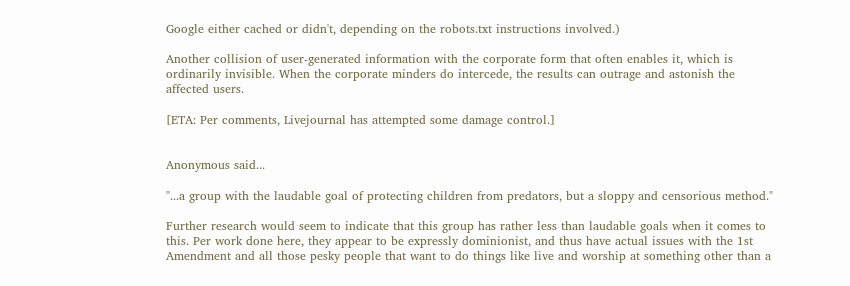Google either cached or didn't, depending on the robots.txt instructions involved.)

Another collision of user-generated information with the corporate form that often enables it, which is ordinarily invisible. When the corporate minders do intercede, the results can outrage and astonish the affected users.

[ETA: Per comments, Livejournal has attempted some damage control.]


Anonymous said...

"...a group with the laudable goal of protecting children from predators, but a sloppy and censorious method."

Further research would seem to indicate that this group has rather less than laudable goals when it comes to this. Per work done here, they appear to be expressly dominionist, and thus have actual issues with the 1st Amendment and all those pesky people that want to do things like live and worship at something other than a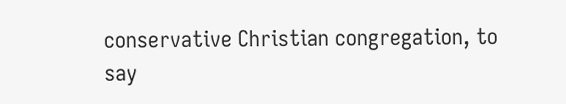conservative Christian congregation, to say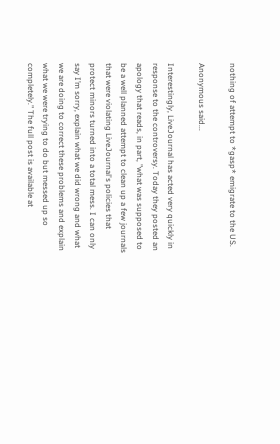nothing of attempt to *gasp* emigrate to the US.

Anonymous said...

Interestingly, LiveJournal has acted very quickly in response to the controversy. Today they posted an apology that reads, in part, "what was supposed to be a well planned attempt to clean up a few journals that were violating LiveJournal's policies that protect minors turned into a total mess. I can only say I’m sorry, explain what we did wrong and what we are doing to correct these problems and explain what we were trying to do but messed up so completely." The full post is available at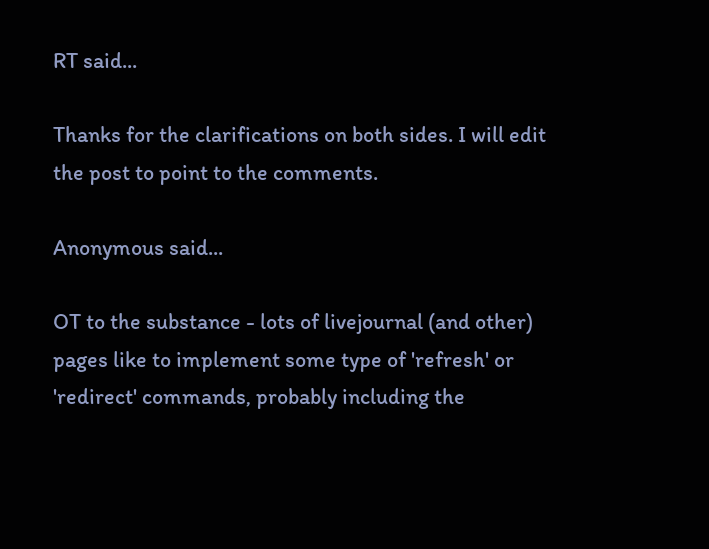RT said...

Thanks for the clarifications on both sides. I will edit the post to point to the comments.

Anonymous said...

OT to the substance - lots of livejournal (and other) pages like to implement some type of 'refresh' or 'redirect' commands, probably including the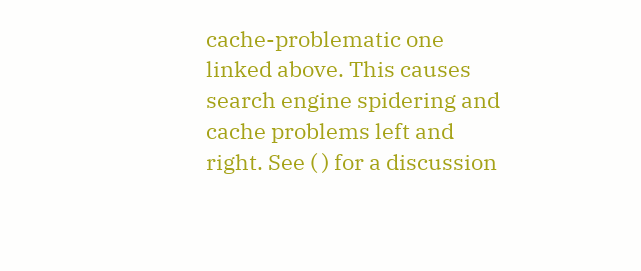cache-problematic one linked above. This causes search engine spidering and cache problems left and right. See ( ) for a discussion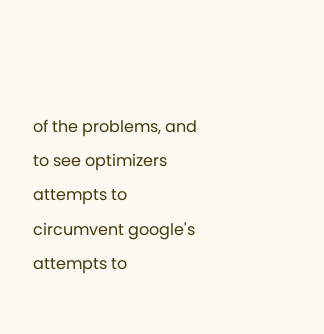of the problems, and to see optimizers attempts to circumvent google's attempts to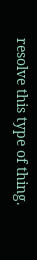resolve this type of thing.